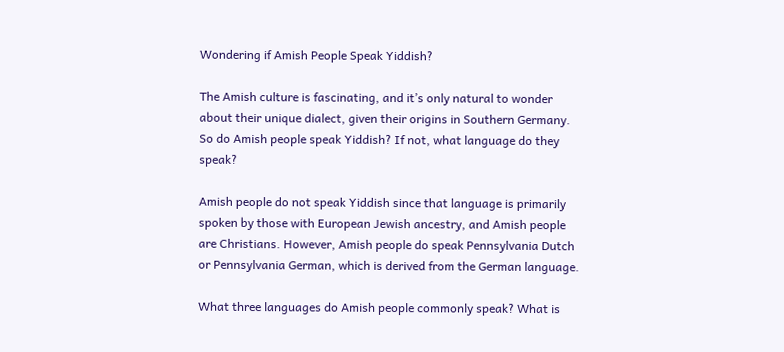Wondering if Amish People Speak Yiddish?

The Amish culture is fascinating, and it’s only natural to wonder about their unique dialect, given their origins in Southern Germany. So do Amish people speak Yiddish? If not, what language do they speak?

Amish people do not speak Yiddish since that language is primarily spoken by those with European Jewish ancestry, and Amish people are Christians. However, Amish people do speak Pennsylvania Dutch or Pennsylvania German, which is derived from the German language.

What three languages do Amish people commonly speak? What is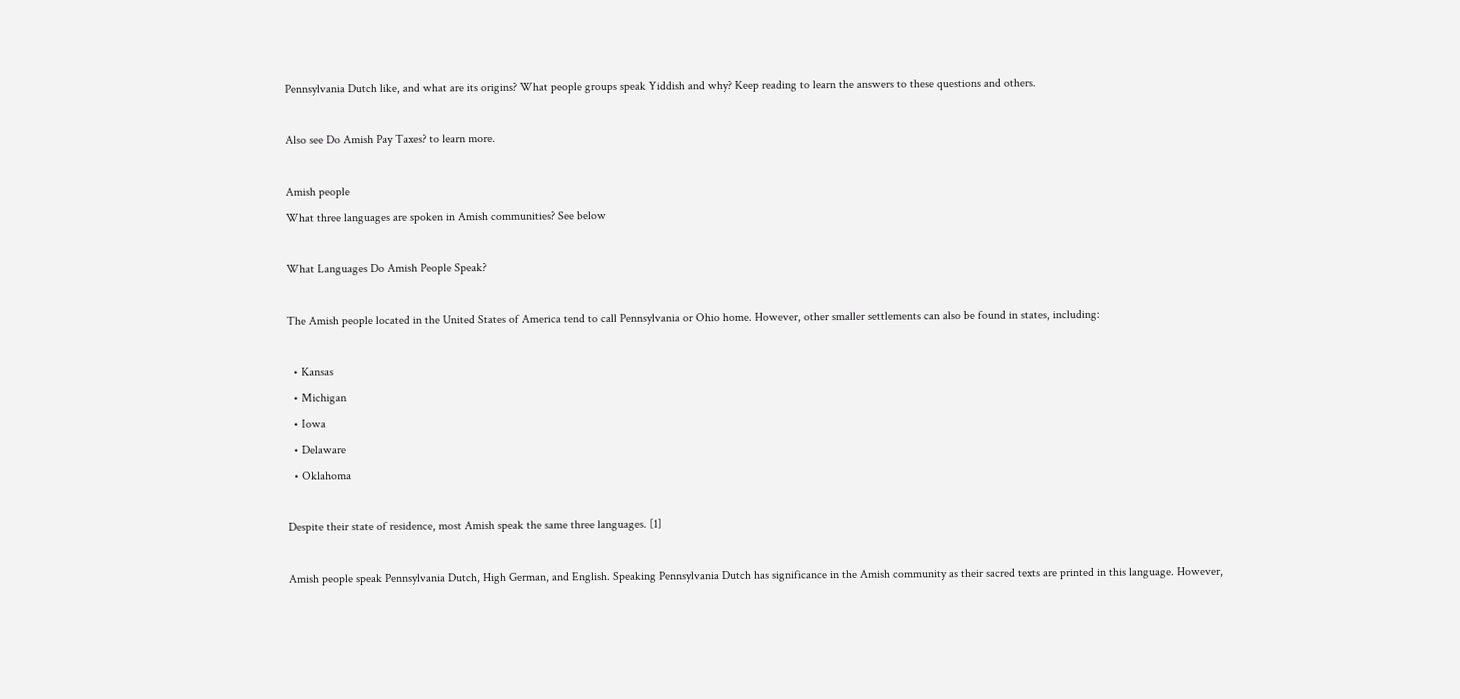Pennsylvania Dutch like, and what are its origins? What people groups speak Yiddish and why? Keep reading to learn the answers to these questions and others.

Also see Do Amish Pay Taxes? to learn more.

Amish people
What three languages are spoken in Amish communities? See below

What Languages Do Amish People Speak?

The Amish people located in the United States of America tend to call Pennsylvania or Ohio home. However, other smaller settlements can also be found in states, including:

  • Kansas
  • Michigan
  • Iowa
  • Delaware
  • Oklahoma

Despite their state of residence, most Amish speak the same three languages. [1]

Amish people speak Pennsylvania Dutch, High German, and English. Speaking Pennsylvania Dutch has significance in the Amish community as their sacred texts are printed in this language. However,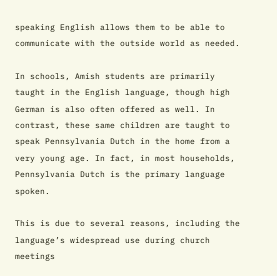speaking English allows them to be able to communicate with the outside world as needed.

In schools, Amish students are primarily taught in the English language, though high German is also often offered as well. In contrast, these same children are taught to speak Pennsylvania Dutch in the home from a very young age. In fact, in most households, Pennsylvania Dutch is the primary language spoken.

This is due to several reasons, including the language’s widespread use during church meetings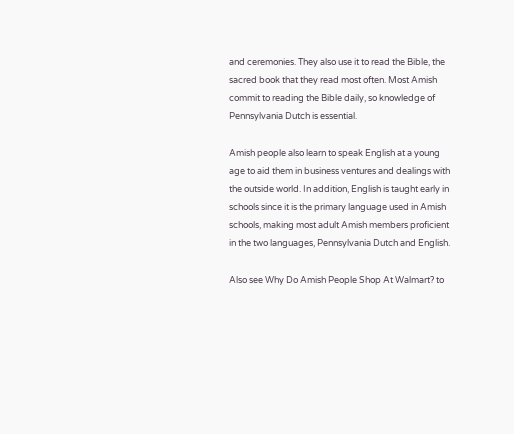and ceremonies. They also use it to read the Bible, the sacred book that they read most often. Most Amish commit to reading the Bible daily, so knowledge of Pennsylvania Dutch is essential.

Amish people also learn to speak English at a young age to aid them in business ventures and dealings with the outside world. In addition, English is taught early in schools since it is the primary language used in Amish schools, making most adult Amish members proficient in the two languages, Pennsylvania Dutch and English.

Also see Why Do Amish People Shop At Walmart? to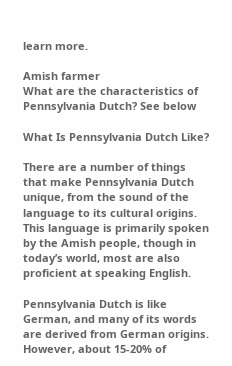learn more.

Amish farmer
What are the characteristics of Pennsylvania Dutch? See below

What Is Pennsylvania Dutch Like?

There are a number of things that make Pennsylvania Dutch unique, from the sound of the language to its cultural origins. This language is primarily spoken by the Amish people, though in today’s world, most are also proficient at speaking English.

Pennsylvania Dutch is like German, and many of its words are derived from German origins. However, about 15-20% of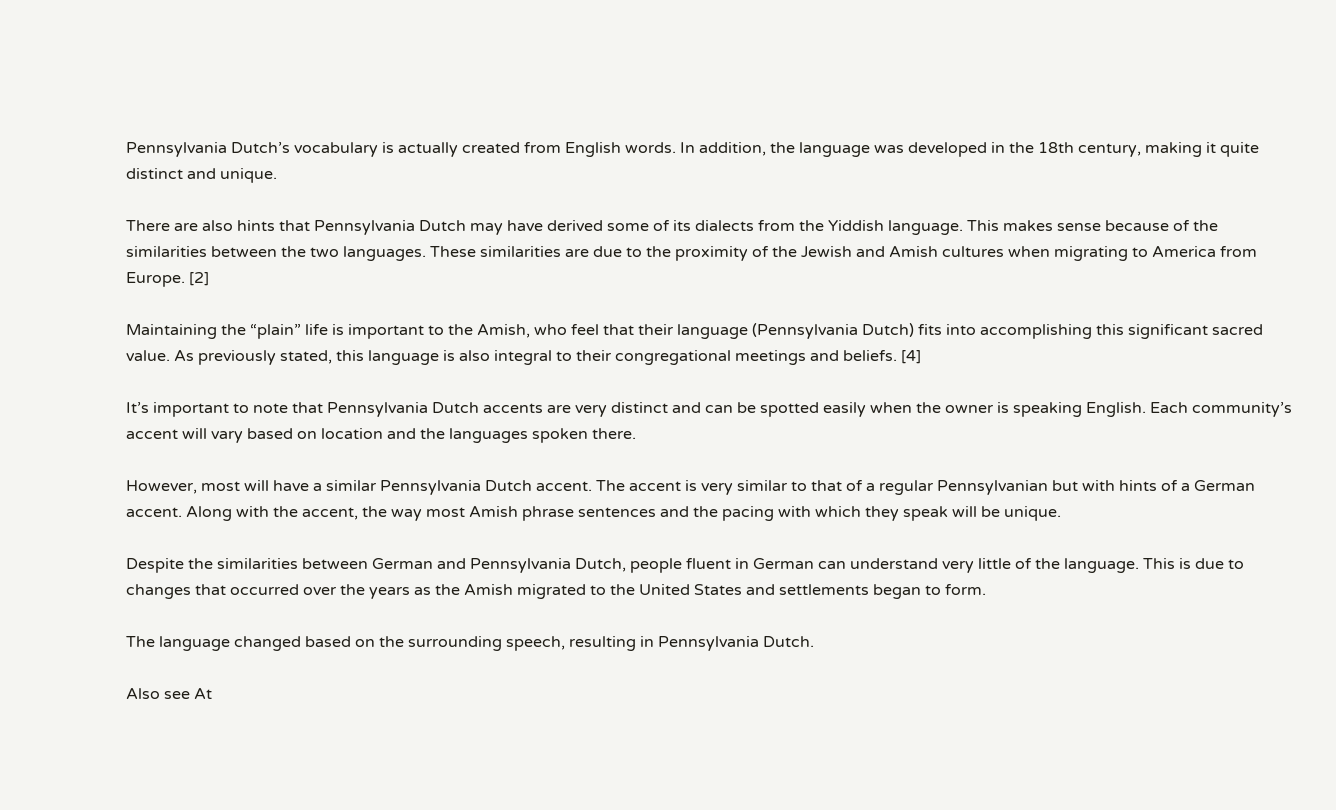Pennsylvania Dutch’s vocabulary is actually created from English words. In addition, the language was developed in the 18th century, making it quite distinct and unique.

There are also hints that Pennsylvania Dutch may have derived some of its dialects from the Yiddish language. This makes sense because of the similarities between the two languages. These similarities are due to the proximity of the Jewish and Amish cultures when migrating to America from Europe. [2]

Maintaining the “plain” life is important to the Amish, who feel that their language (Pennsylvania Dutch) fits into accomplishing this significant sacred value. As previously stated, this language is also integral to their congregational meetings and beliefs. [4]

It’s important to note that Pennsylvania Dutch accents are very distinct and can be spotted easily when the owner is speaking English. Each community’s accent will vary based on location and the languages spoken there.

However, most will have a similar Pennsylvania Dutch accent. The accent is very similar to that of a regular Pennsylvanian but with hints of a German accent. Along with the accent, the way most Amish phrase sentences and the pacing with which they speak will be unique.

Despite the similarities between German and Pennsylvania Dutch, people fluent in German can understand very little of the language. This is due to changes that occurred over the years as the Amish migrated to the United States and settlements began to form.

The language changed based on the surrounding speech, resulting in Pennsylvania Dutch.

Also see At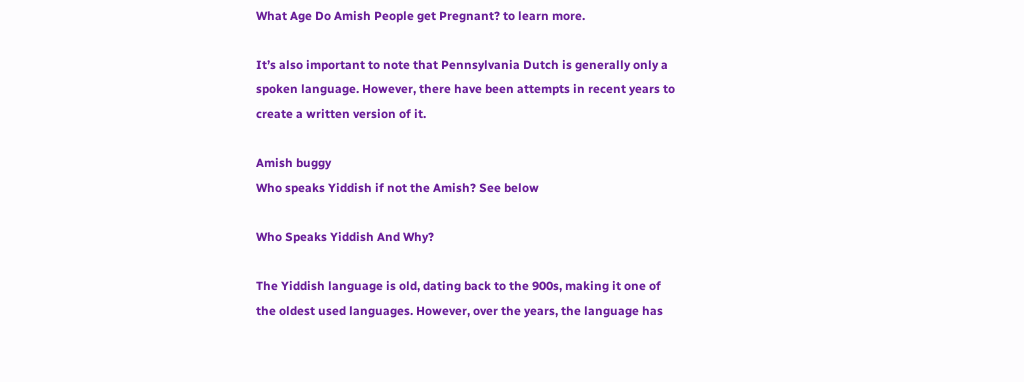What Age Do Amish People get Pregnant? to learn more.

It’s also important to note that Pennsylvania Dutch is generally only a spoken language. However, there have been attempts in recent years to create a written version of it.

Amish buggy
Who speaks Yiddish if not the Amish? See below

Who Speaks Yiddish And Why?

The Yiddish language is old, dating back to the 900s, making it one of the oldest used languages. However, over the years, the language has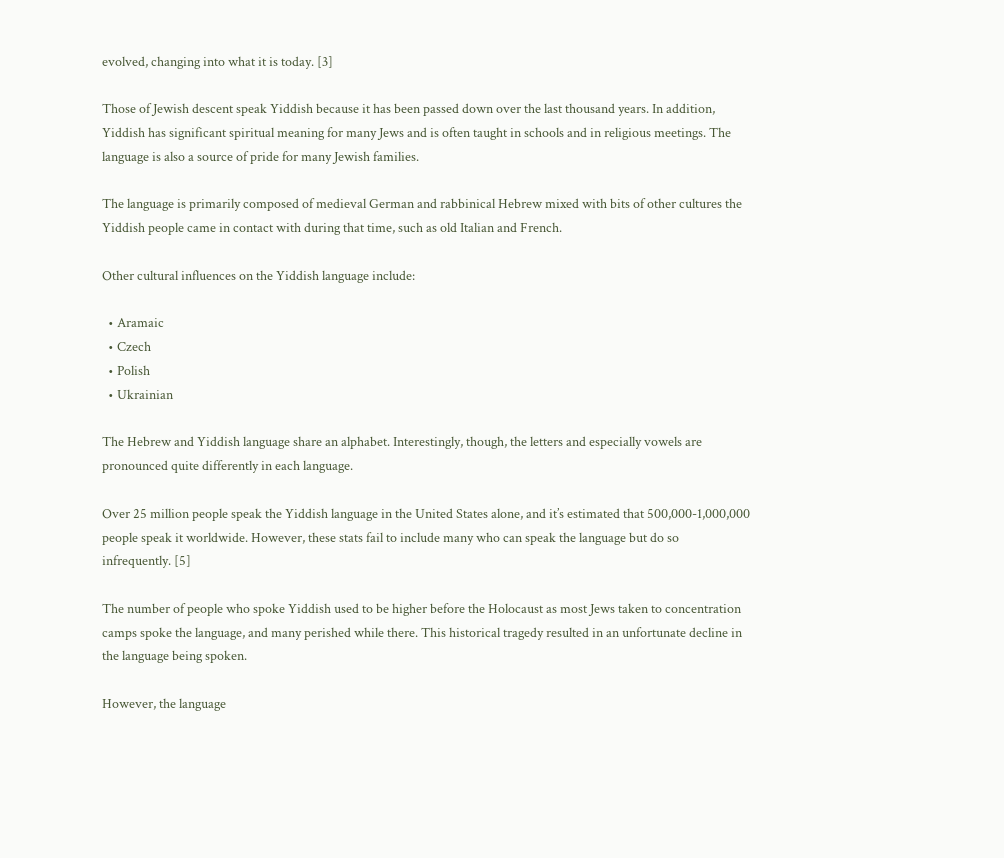evolved, changing into what it is today. [3]

Those of Jewish descent speak Yiddish because it has been passed down over the last thousand years. In addition, Yiddish has significant spiritual meaning for many Jews and is often taught in schools and in religious meetings. The language is also a source of pride for many Jewish families.

The language is primarily composed of medieval German and rabbinical Hebrew mixed with bits of other cultures the Yiddish people came in contact with during that time, such as old Italian and French.

Other cultural influences on the Yiddish language include:

  • Aramaic
  • Czech
  • Polish
  • Ukrainian

The Hebrew and Yiddish language share an alphabet. Interestingly, though, the letters and especially vowels are pronounced quite differently in each language.

Over 25 million people speak the Yiddish language in the United States alone, and it’s estimated that 500,000-1,000,000 people speak it worldwide. However, these stats fail to include many who can speak the language but do so infrequently. [5]

The number of people who spoke Yiddish used to be higher before the Holocaust as most Jews taken to concentration camps spoke the language, and many perished while there. This historical tragedy resulted in an unfortunate decline in the language being spoken.

However, the language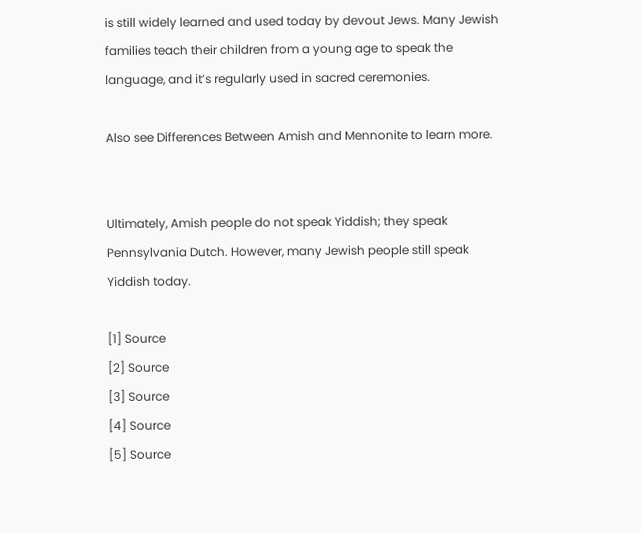is still widely learned and used today by devout Jews. Many Jewish families teach their children from a young age to speak the language, and it’s regularly used in sacred ceremonies.

Also see Differences Between Amish and Mennonite to learn more.


Ultimately, Amish people do not speak Yiddish; they speak Pennsylvania Dutch. However, many Jewish people still speak Yiddish today.

[1] Source
[2] Source
[3] Source
[4] Source
[5] Source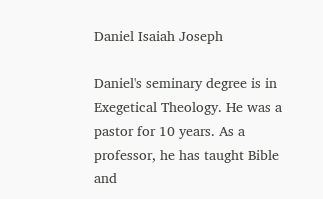Daniel Isaiah Joseph

Daniel's seminary degree is in Exegetical Theology. He was a pastor for 10 years. As a professor, he has taught Bible and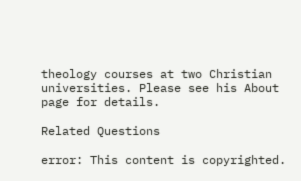theology courses at two Christian universities. Please see his About page for details.

Related Questions

error: This content is copyrighted.